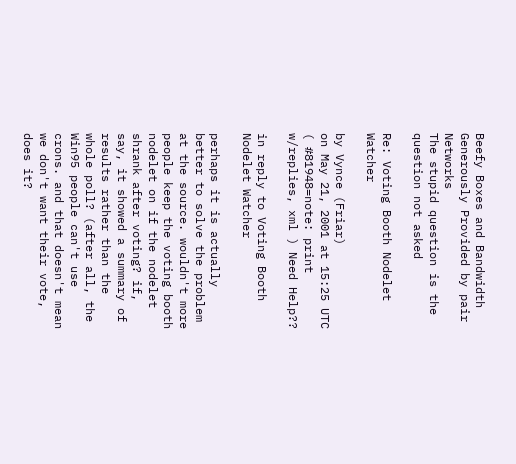Beefy Boxes and Bandwidth Generously Provided by pair Networks
The stupid question is the question not asked

Re: Voting Booth Nodelet Watcher

by Vynce (Friar)
on May 21, 2001 at 15:25 UTC ( #81948=note: print w/replies, xml ) Need Help??

in reply to Voting Booth Nodelet Watcher

perhaps it is actually better to solve the problem at the source. wouldn't more people keep the voting booth nodelet on if the nodelet shrank after voting? if, say, it showed a summary of results rather than the whole poll? (after all, the Win95 people can't use crons. and that doesn't mean we don't want their vote, does it?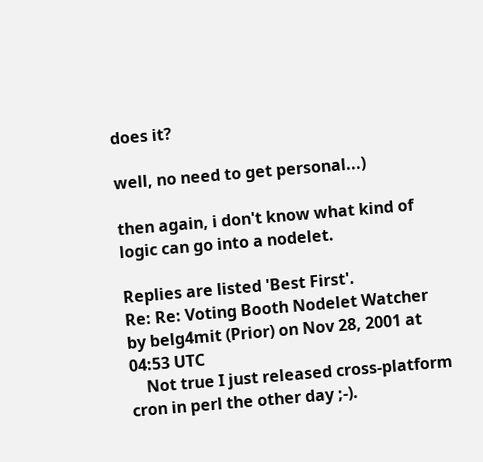does it?

well, no need to get personal...)

then again, i don't know what kind of logic can go into a nodelet.

Replies are listed 'Best First'.
Re: Re: Voting Booth Nodelet Watcher
by belg4mit (Prior) on Nov 28, 2001 at 04:53 UTC
    Not true I just released cross-platform cron in perl the other day ;-).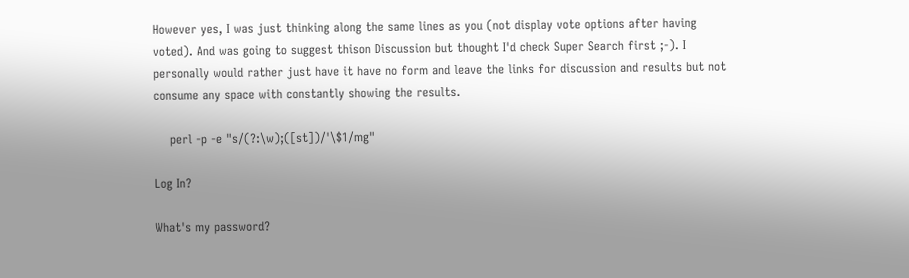However yes, I was just thinking along the same lines as you (not display vote options after having voted). And was going to suggest thison Discussion but thought I'd check Super Search first ;-). I personally would rather just have it have no form and leave the links for discussion and results but not consume any space with constantly showing the results.

    perl -p -e "s/(?:\w);([st])/'\$1/mg"

Log In?

What's my password?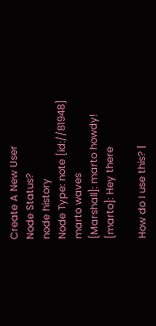Create A New User
Node Status?
node history
Node Type: note [id://81948]
marto waves
[Marshall]: marto howdy!
[marto]: Hey there

How do I use this? |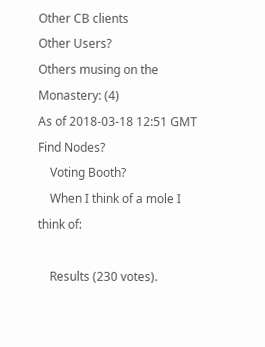Other CB clients
Other Users?
Others musing on the Monastery: (4)
As of 2018-03-18 12:51 GMT
Find Nodes?
    Voting Booth?
    When I think of a mole I think of:

    Results (230 votes).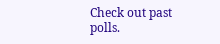Check out past polls.